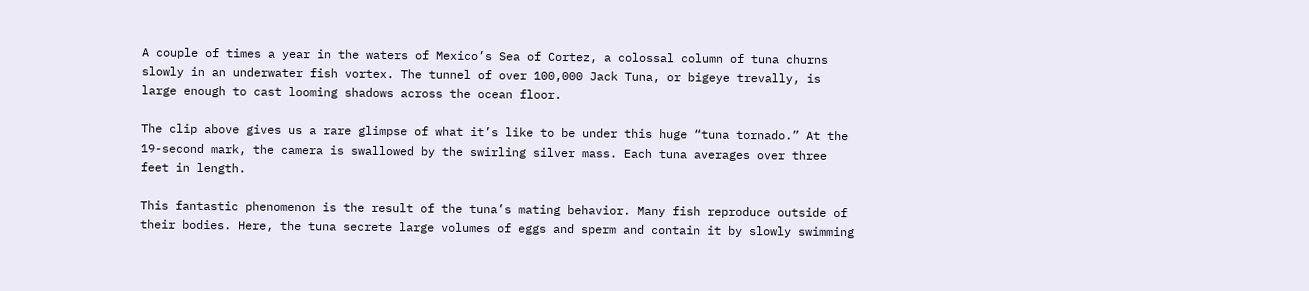A couple of times a year in the waters of Mexico’s Sea of Cortez, a colossal column of tuna churns slowly in an underwater fish vortex. The tunnel of over 100,000 Jack Tuna, or bigeye trevally, is large enough to cast looming shadows across the ocean floor.

The clip above gives us a rare glimpse of what it’s like to be under this huge “tuna tornado.” At the 19-second mark, the camera is swallowed by the swirling silver mass. Each tuna averages over three feet in length.

This fantastic phenomenon is the result of the tuna’s mating behavior. Many fish reproduce outside of their bodies. Here, the tuna secrete large volumes of eggs and sperm and contain it by slowly swimming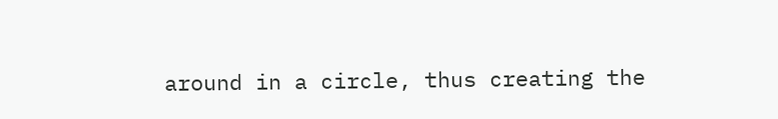around in a circle, thus creating the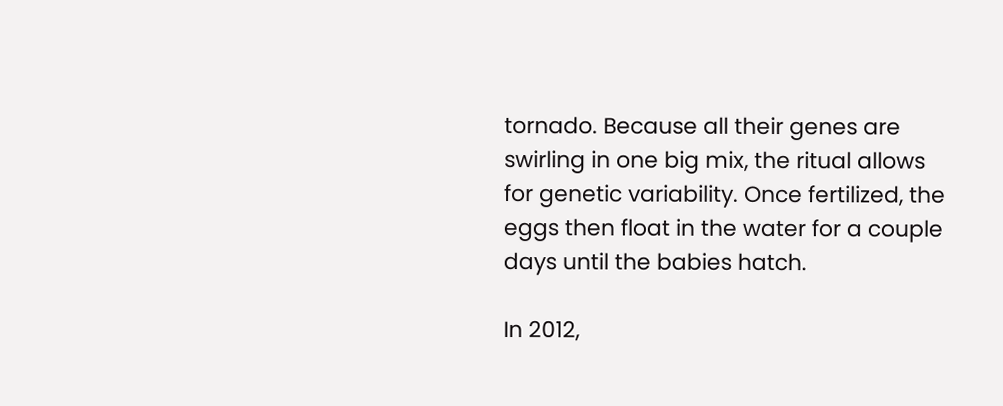tornado. Because all their genes are swirling in one big mix, the ritual allows for genetic variability. Once fertilized, the eggs then float in the water for a couple days until the babies hatch.

In 2012,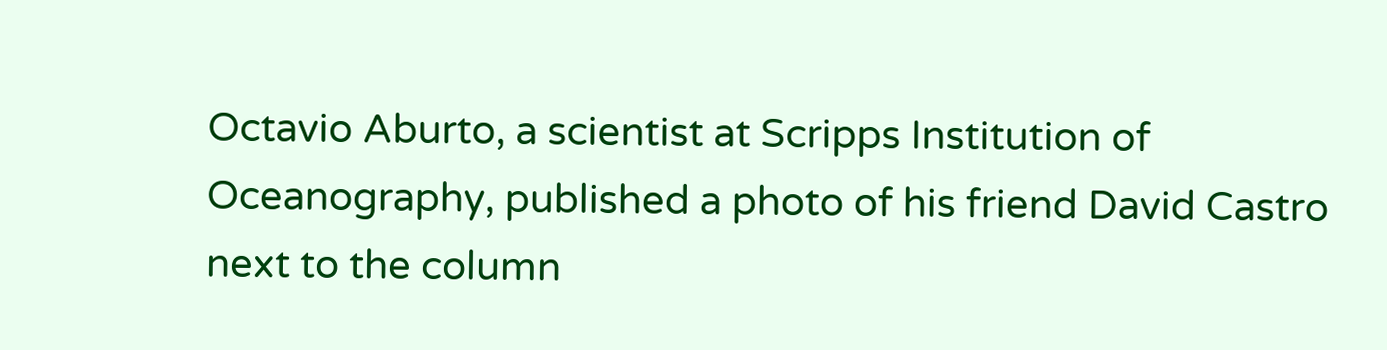Octavio Aburto, a scientist at Scripps Institution of Oceanography, published a photo of his friend David Castro next to the column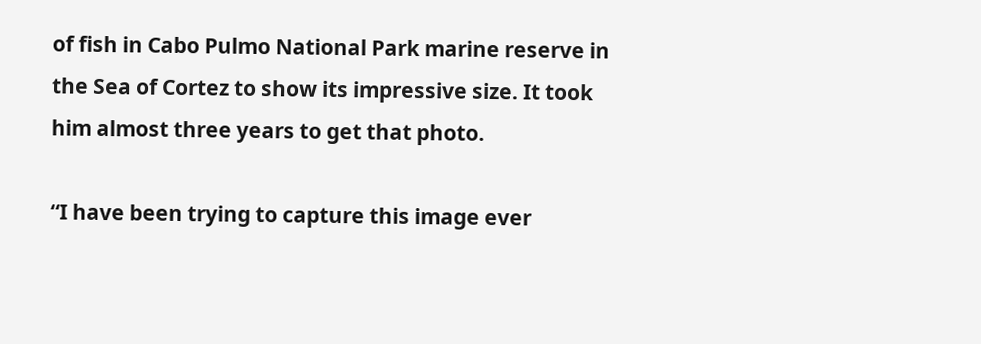of fish in Cabo Pulmo National Park marine reserve in the Sea of Cortez to show its impressive size. It took him almost three years to get that photo.

“I have been trying to capture this image ever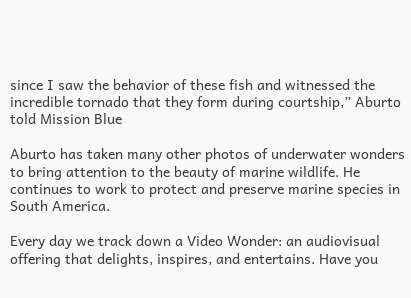since I saw the behavior of these fish and witnessed the incredible tornado that they form during courtship,” Aburto told Mission Blue

Aburto has taken many other photos of underwater wonders to bring attention to the beauty of marine wildlife. He continues to work to protect and preserve marine species in South America.

Every day we track down a Video Wonder: an audiovisual offering that delights, inspires, and entertains. Have you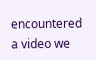encountered a video we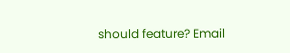should feature? Email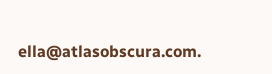ella@atlasobscura.com.